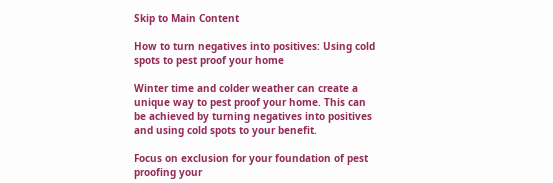Skip to Main Content

How to turn negatives into positives: Using cold spots to pest proof your home

Winter time and colder weather can create a unique way to pest proof your home. This can be achieved by turning negatives into positives and using cold spots to your benefit.

Focus on exclusion for your foundation of pest proofing your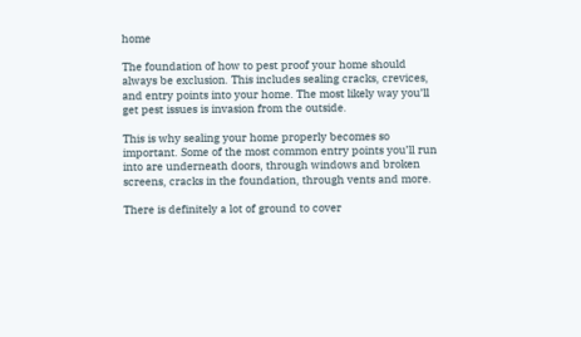home

The foundation of how to pest proof your home should always be exclusion. This includes sealing cracks, crevices, and entry points into your home. The most likely way you’ll get pest issues is invasion from the outside.

This is why sealing your home properly becomes so important. Some of the most common entry points you’ll run into are underneath doors, through windows and broken screens, cracks in the foundation, through vents and more.

There is definitely a lot of ground to cover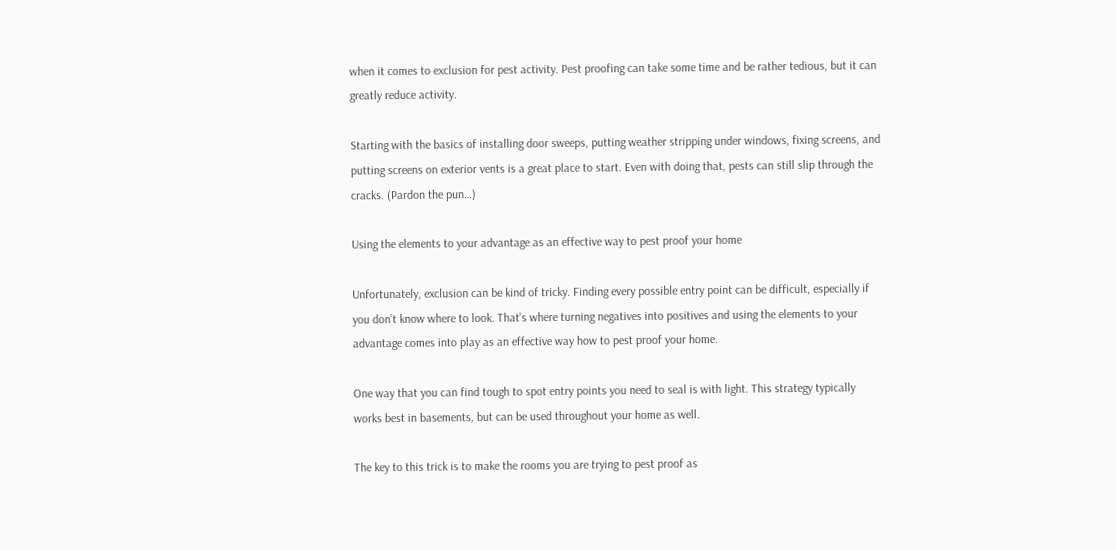when it comes to exclusion for pest activity. Pest proofing can take some time and be rather tedious, but it can greatly reduce activity.

Starting with the basics of installing door sweeps, putting weather stripping under windows, fixing screens, and putting screens on exterior vents is a great place to start. Even with doing that, pests can still slip through the cracks. (Pardon the pun…)

Using the elements to your advantage as an effective way to pest proof your home

Unfortunately, exclusion can be kind of tricky. Finding every possible entry point can be difficult, especially if you don’t know where to look. That’s where turning negatives into positives and using the elements to your advantage comes into play as an effective way how to pest proof your home.

One way that you can find tough to spot entry points you need to seal is with light. This strategy typically works best in basements, but can be used throughout your home as well.

The key to this trick is to make the rooms you are trying to pest proof as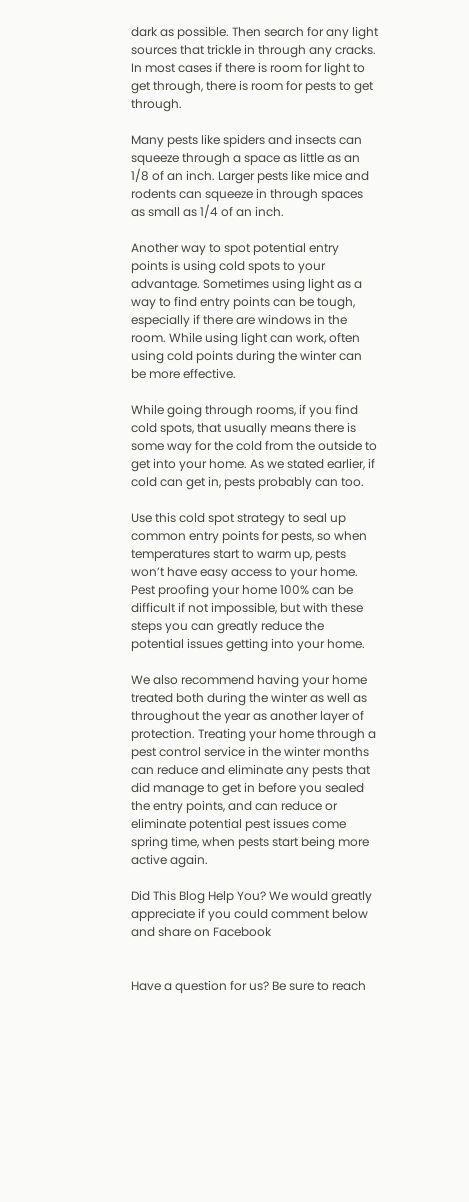dark as possible. Then search for any light sources that trickle in through any cracks. In most cases if there is room for light to get through, there is room for pests to get through.

Many pests like spiders and insects can squeeze through a space as little as an 1/8 of an inch. Larger pests like mice and rodents can squeeze in through spaces as small as 1/4 of an inch.

Another way to spot potential entry points is using cold spots to your advantage. Sometimes using light as a way to find entry points can be tough, especially if there are windows in the room. While using light can work, often using cold points during the winter can be more effective.

While going through rooms, if you find cold spots, that usually means there is some way for the cold from the outside to get into your home. As we stated earlier, if cold can get in, pests probably can too.

Use this cold spot strategy to seal up common entry points for pests, so when temperatures start to warm up, pests won’t have easy access to your home. Pest proofing your home 100% can be difficult if not impossible, but with these steps you can greatly reduce the potential issues getting into your home.

We also recommend having your home treated both during the winter as well as throughout the year as another layer of protection. Treating your home through a pest control service in the winter months can reduce and eliminate any pests that did manage to get in before you sealed the entry points, and can reduce or eliminate potential pest issues come spring time, when pests start being more active again.

Did This Blog Help You? We would greatly appreciate if you could comment below and share on Facebook


Have a question for us? Be sure to reach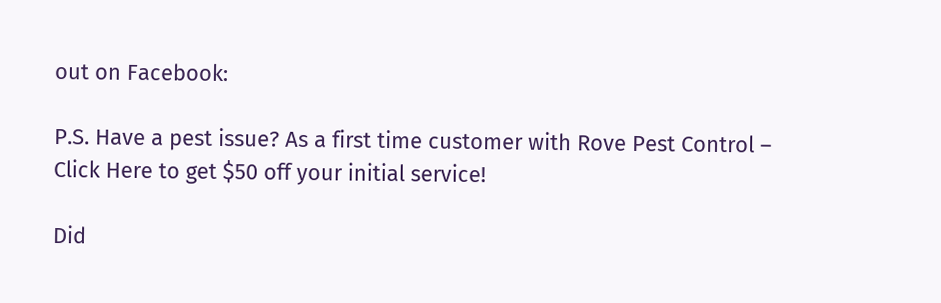out on Facebook:

P.S. Have a pest issue? As a first time customer with Rove Pest Control – Click Here to get $50 off your initial service!

Did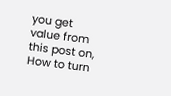you get value from this post on, How to turn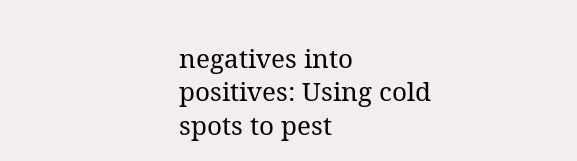negatives into positives: Using cold spots to pest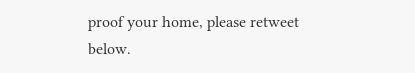proof your home, please retweet below.